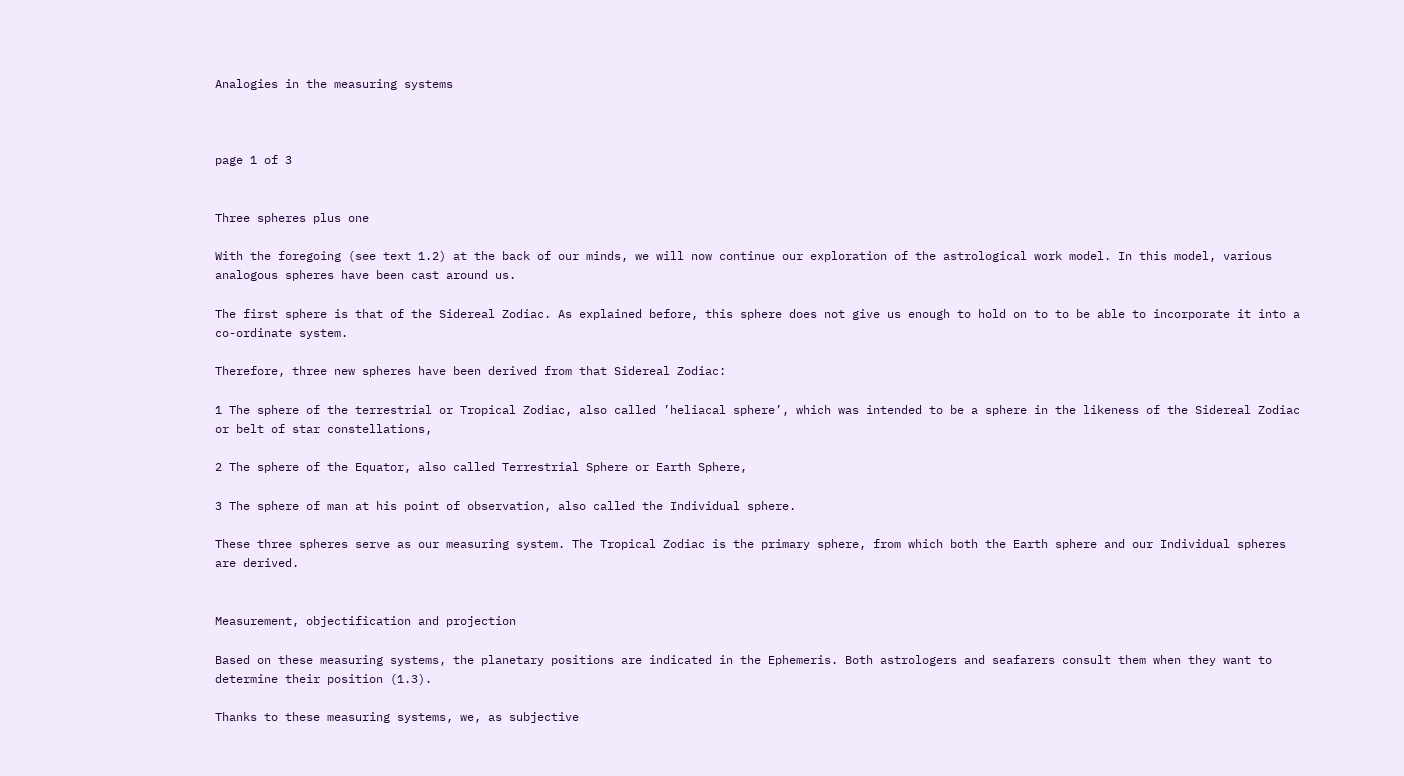Analogies in the measuring systems



page 1 of 3


Three spheres plus one

With the foregoing (see text 1.2) at the back of our minds, we will now continue our exploration of the astrological work model. In this model, various analogous spheres have been cast around us.

The first sphere is that of the Sidereal Zodiac. As explained before, this sphere does not give us enough to hold on to to be able to incorporate it into a co-ordinate system.

Therefore, three new spheres have been derived from that Sidereal Zodiac:

1 The sphere of the terrestrial or Tropical Zodiac, also called ’heliacal sphere’, which was intended to be a sphere in the likeness of the Sidereal Zodiac or belt of star constellations,

2 The sphere of the Equator, also called Terrestrial Sphere or Earth Sphere,

3 The sphere of man at his point of observation, also called the Individual sphere.

These three spheres serve as our measuring system. The Tropical Zodiac is the primary sphere, from which both the Earth sphere and our Individual spheres are derived.


Measurement, objectification and projection

Based on these measuring systems, the planetary positions are indicated in the Ephemeris. Both astrologers and seafarers consult them when they want to determine their position (1.3).

Thanks to these measuring systems, we, as subjective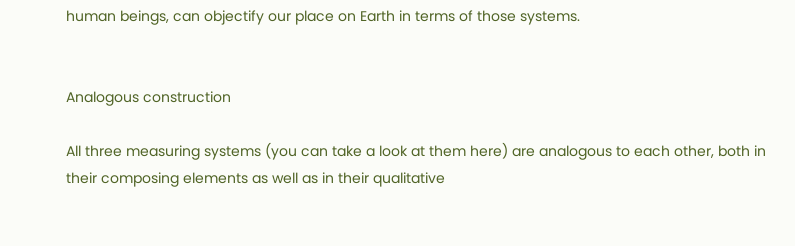human beings, can objectify our place on Earth in terms of those systems.


Analogous construction

All three measuring systems (you can take a look at them here) are analogous to each other, both in their composing elements as well as in their qualitative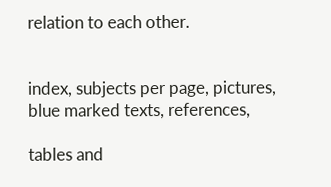relation to each other.


index, subjects per page, pictures, blue marked texts, references,

tables and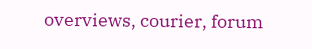overviews, courier, forum